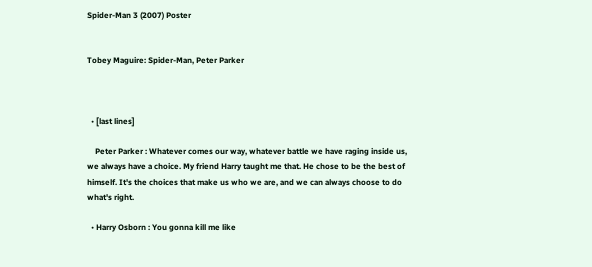Spider-Man 3 (2007) Poster


Tobey Maguire: Spider-Man, Peter Parker



  • [last lines]

    Peter Parker : Whatever comes our way, whatever battle we have raging inside us, we always have a choice. My friend Harry taught me that. He chose to be the best of himself. It's the choices that make us who we are, and we can always choose to do what's right.

  • Harry Osborn : You gonna kill me like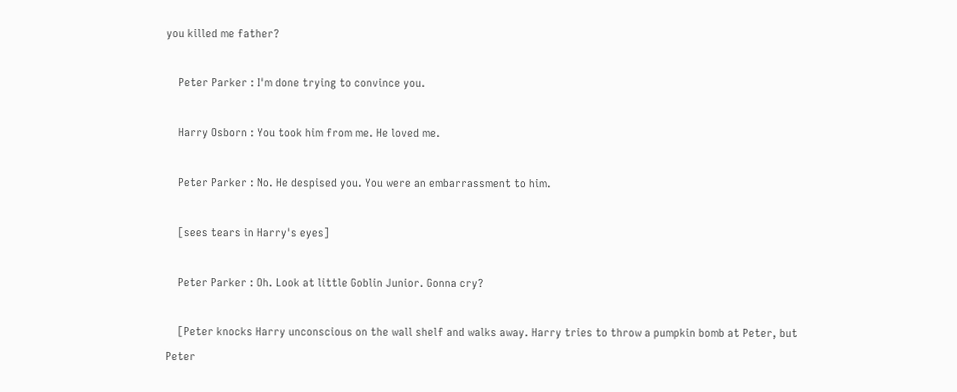you killed me father?

    Peter Parker : I'm done trying to convince you.

    Harry Osborn : You took him from me. He loved me.

    Peter Parker : No. He despised you. You were an embarrassment to him.

    [sees tears in Harry's eyes]

    Peter Parker : Oh. Look at little Goblin Junior. Gonna cry?

    [Peter knocks Harry unconscious on the wall shelf and walks away. Harry tries to throw a pumpkin bomb at Peter, but Peter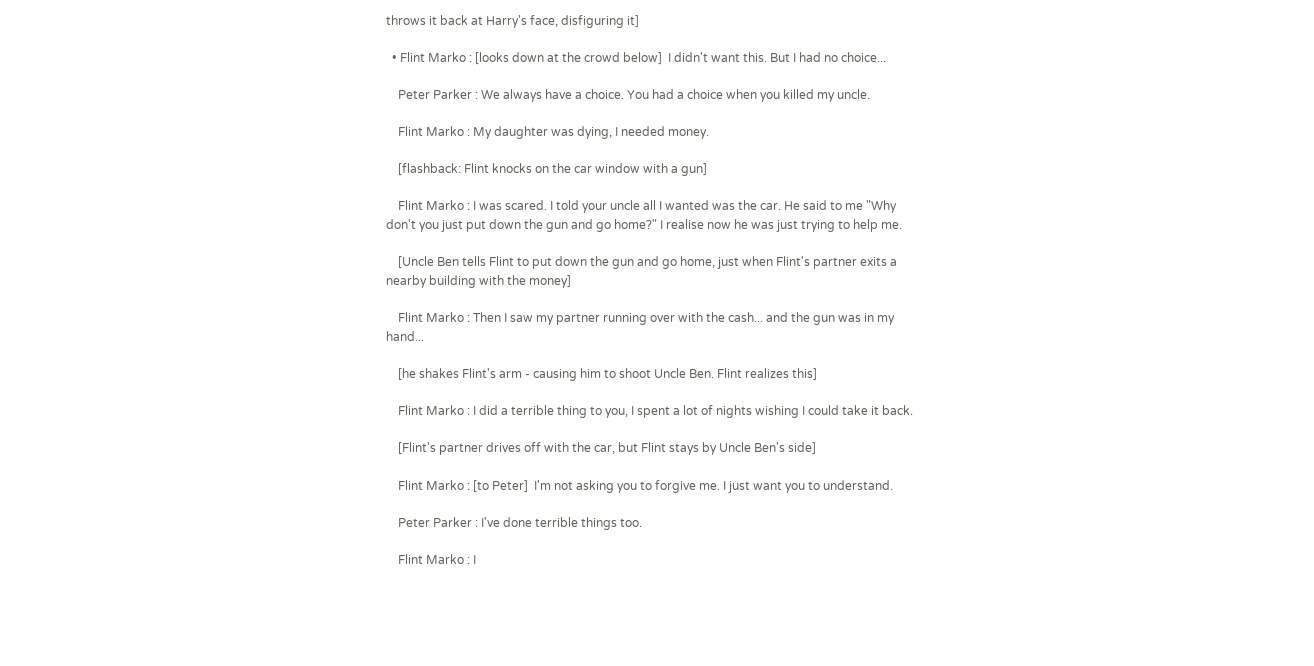throws it back at Harry's face, disfiguring it]

  • Flint Marko : [looks down at the crowd below]  I didn't want this. But I had no choice...

    Peter Parker : We always have a choice. You had a choice when you killed my uncle.

    Flint Marko : My daughter was dying, I needed money.

    [flashback: Flint knocks on the car window with a gun]

    Flint Marko : I was scared. I told your uncle all I wanted was the car. He said to me "Why don't you just put down the gun and go home?" I realise now he was just trying to help me.

    [Uncle Ben tells Flint to put down the gun and go home, just when Flint's partner exits a nearby building with the money]

    Flint Marko : Then I saw my partner running over with the cash... and the gun was in my hand...

    [he shakes Flint's arm - causing him to shoot Uncle Ben. Flint realizes this]

    Flint Marko : I did a terrible thing to you, I spent a lot of nights wishing I could take it back.

    [Flint's partner drives off with the car, but Flint stays by Uncle Ben's side]

    Flint Marko : [to Peter]  I'm not asking you to forgive me. I just want you to understand.

    Peter Parker : I've done terrible things too.

    Flint Marko : I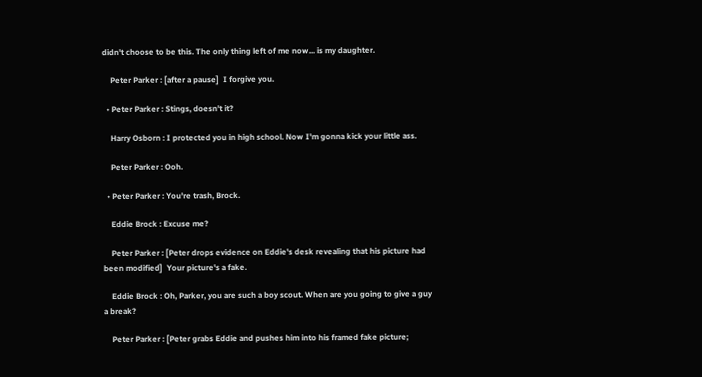didn't choose to be this. The only thing left of me now... is my daughter.

    Peter Parker : [after a pause]  I forgive you.

  • Peter Parker : Stings, doesn't it?

    Harry Osborn : I protected you in high school. Now I'm gonna kick your little ass.

    Peter Parker : Ooh.

  • Peter Parker : You're trash, Brock.

    Eddie Brock : Excuse me?

    Peter Parker : [Peter drops evidence on Eddie's desk revealing that his picture had been modified]  Your picture's a fake.

    Eddie Brock : Oh, Parker, you are such a boy scout. When are you going to give a guy a break?

    Peter Parker : [Peter grabs Eddie and pushes him into his framed fake picture;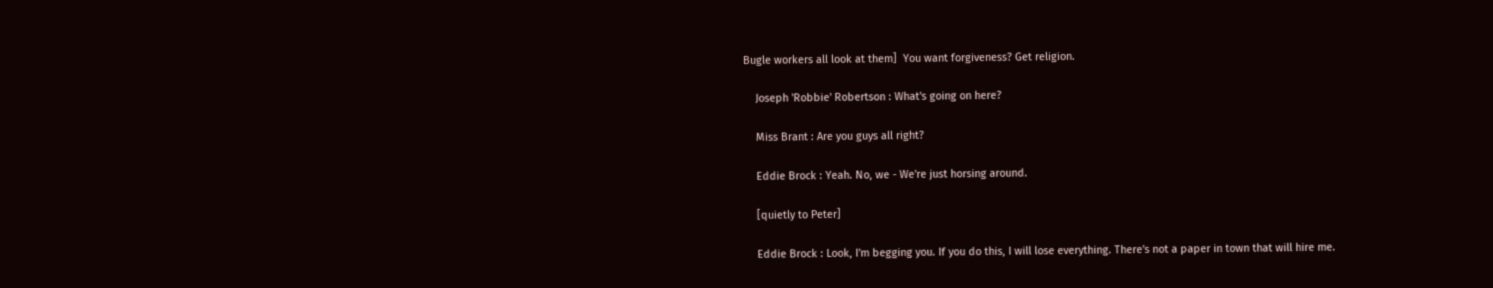Bugle workers all look at them]  You want forgiveness? Get religion.

    Joseph 'Robbie' Robertson : What's going on here?

    Miss Brant : Are you guys all right?

    Eddie Brock : Yeah. No, we - We're just horsing around.

    [quietly to Peter]

    Eddie Brock : Look, I'm begging you. If you do this, I will lose everything. There's not a paper in town that will hire me.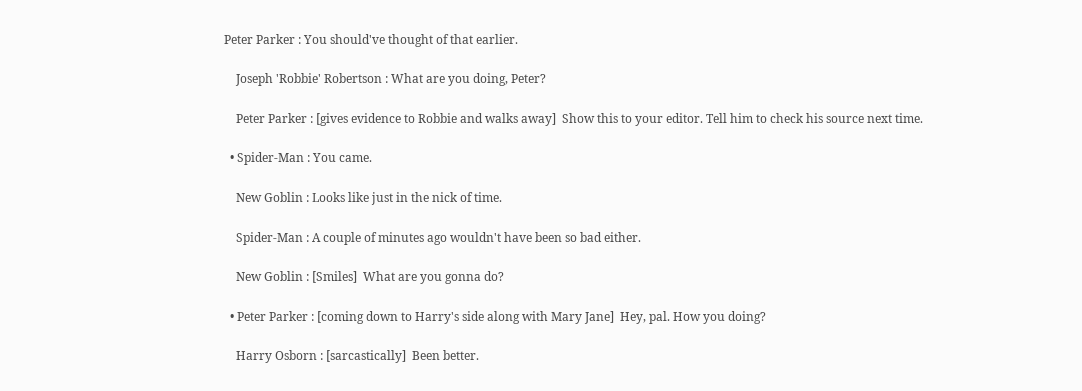Peter Parker : You should've thought of that earlier.

    Joseph 'Robbie' Robertson : What are you doing, Peter?

    Peter Parker : [gives evidence to Robbie and walks away]  Show this to your editor. Tell him to check his source next time.

  • Spider-Man : You came.

    New Goblin : Looks like just in the nick of time.

    Spider-Man : A couple of minutes ago wouldn't have been so bad either.

    New Goblin : [Smiles]  What are you gonna do?

  • Peter Parker : [coming down to Harry's side along with Mary Jane]  Hey, pal. How you doing?

    Harry Osborn : [sarcastically]  Been better.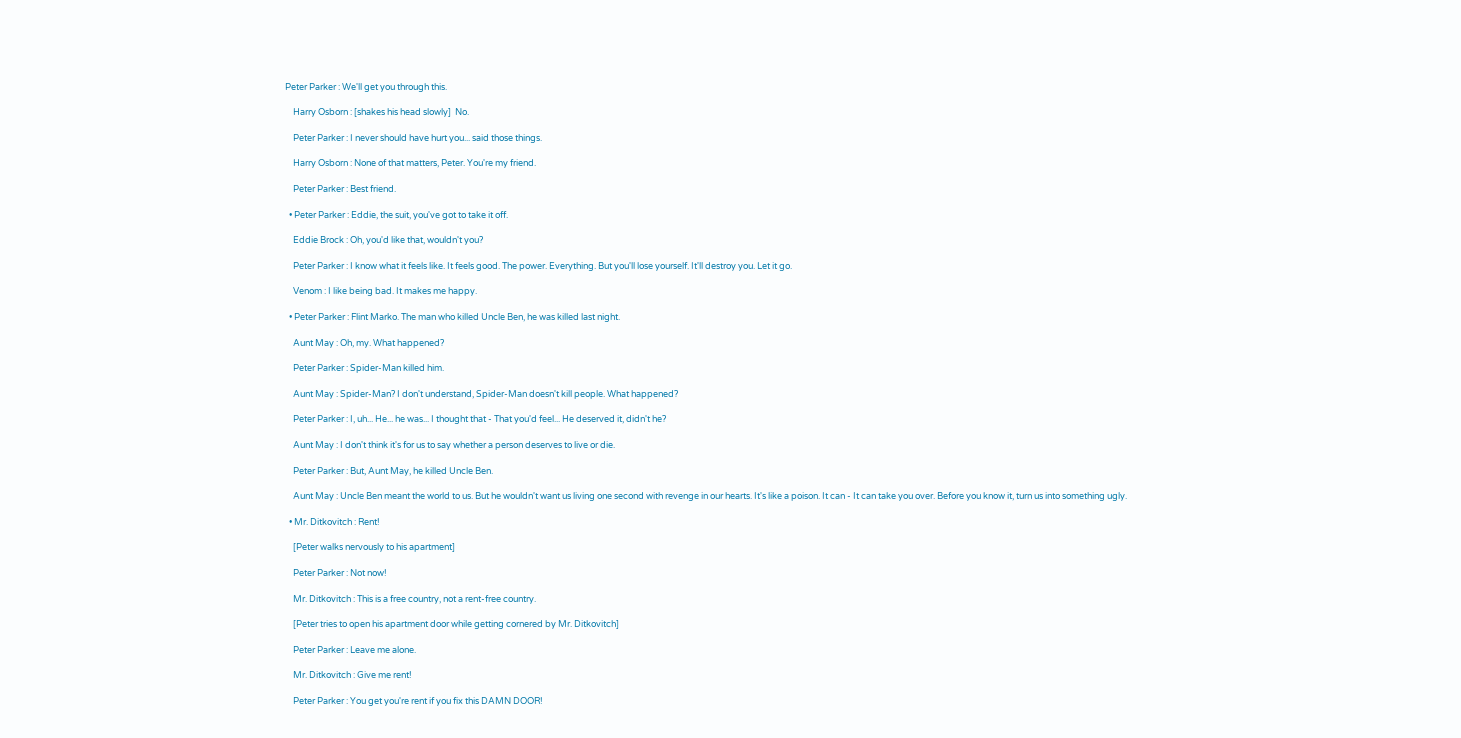Peter Parker : We'll get you through this.

    Harry Osborn : [shakes his head slowly]  No.

    Peter Parker : I never should have hurt you... said those things.

    Harry Osborn : None of that matters, Peter. You're my friend.

    Peter Parker : Best friend.

  • Peter Parker : Eddie, the suit, you've got to take it off.

    Eddie Brock : Oh, you'd like that, wouldn't you?

    Peter Parker : I know what it feels like. It feels good. The power. Everything. But you'll lose yourself. It'll destroy you. Let it go.

    Venom : I like being bad. It makes me happy.

  • Peter Parker : Flint Marko. The man who killed Uncle Ben, he was killed last night.

    Aunt May : Oh, my. What happened?

    Peter Parker : Spider-Man killed him.

    Aunt May : Spider-Man? I don't understand, Spider-Man doesn't kill people. What happened?

    Peter Parker : I, uh... He... he was... I thought that - That you'd feel... He deserved it, didn't he?

    Aunt May : I don't think it's for us to say whether a person deserves to live or die.

    Peter Parker : But, Aunt May, he killed Uncle Ben.

    Aunt May : Uncle Ben meant the world to us. But he wouldn't want us living one second with revenge in our hearts. It's like a poison. It can - It can take you over. Before you know it, turn us into something ugly.

  • Mr. Ditkovitch : Rent!

    [Peter walks nervously to his apartment]

    Peter Parker : Not now!

    Mr. Ditkovitch : This is a free country, not a rent-free country.

    [Peter tries to open his apartment door while getting cornered by Mr. Ditkovitch]

    Peter Parker : Leave me alone.

    Mr. Ditkovitch : Give me rent!

    Peter Parker : You get you're rent if you fix this DAMN DOOR!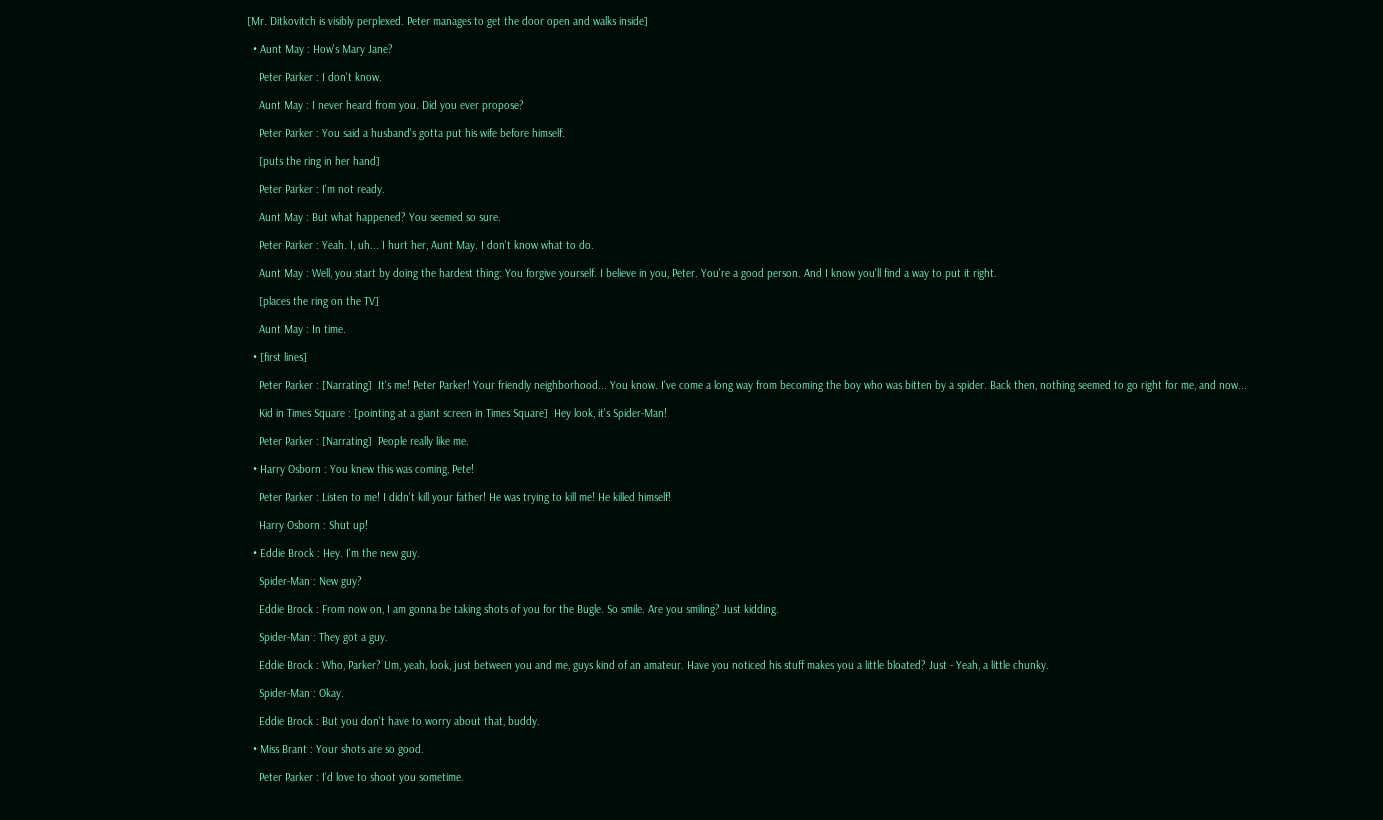[Mr. Ditkovitch is visibly perplexed. Peter manages to get the door open and walks inside]

  • Aunt May : How's Mary Jane?

    Peter Parker : I don't know.

    Aunt May : I never heard from you. Did you ever propose?

    Peter Parker : You said a husband's gotta put his wife before himself.

    [puts the ring in her hand]

    Peter Parker : I'm not ready.

    Aunt May : But what happened? You seemed so sure.

    Peter Parker : Yeah. I, uh... I hurt her, Aunt May. I don't know what to do.

    Aunt May : Well, you start by doing the hardest thing: You forgive yourself. I believe in you, Peter. You're a good person. And I know you'll find a way to put it right.

    [places the ring on the TV]

    Aunt May : In time.

  • [first lines]

    Peter Parker : [Narrating]  It's me! Peter Parker! Your friendly neighborhood... You know. I've come a long way from becoming the boy who was bitten by a spider. Back then, nothing seemed to go right for me, and now...

    Kid in Times Square : [pointing at a giant screen in Times Square]  Hey look, it's Spider-Man!

    Peter Parker : [Narrating]  People really like me.

  • Harry Osborn : You knew this was coming, Pete!

    Peter Parker : Listen to me! I didn't kill your father! He was trying to kill me! He killed himself!

    Harry Osborn : Shut up!

  • Eddie Brock : Hey. I'm the new guy.

    Spider-Man : New guy?

    Eddie Brock : From now on, I am gonna be taking shots of you for the Bugle. So smile. Are you smiling? Just kidding.

    Spider-Man : They got a guy.

    Eddie Brock : Who, Parker? Um, yeah, look, just between you and me, guys kind of an amateur. Have you noticed his stuff makes you a little bloated? Just - Yeah, a little chunky.

    Spider-Man : Okay.

    Eddie Brock : But you don't have to worry about that, buddy.

  • Miss Brant : Your shots are so good.

    Peter Parker : I'd love to shoot you sometime.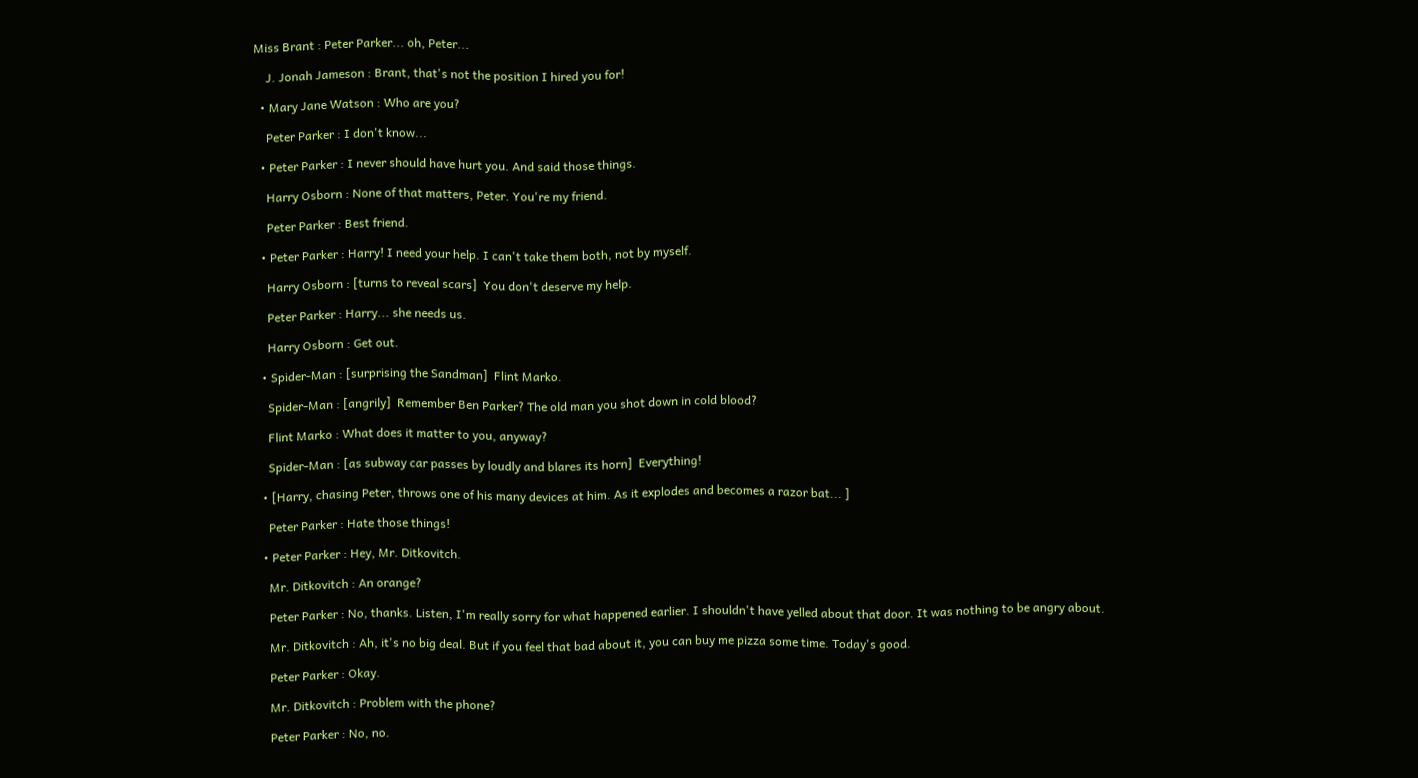Miss Brant : Peter Parker... oh, Peter...

    J. Jonah Jameson : Brant, that's not the position I hired you for!

  • Mary Jane Watson : Who are you?

    Peter Parker : I don't know...

  • Peter Parker : I never should have hurt you. And said those things.

    Harry Osborn : None of that matters, Peter. You're my friend.

    Peter Parker : Best friend.

  • Peter Parker : Harry! I need your help. I can't take them both, not by myself.

    Harry Osborn : [turns to reveal scars]  You don't deserve my help.

    Peter Parker : Harry... she needs us.

    Harry Osborn : Get out.

  • Spider-Man : [surprising the Sandman]  Flint Marko.

    Spider-Man : [angrily]  Remember Ben Parker? The old man you shot down in cold blood?

    Flint Marko : What does it matter to you, anyway?

    Spider-Man : [as subway car passes by loudly and blares its horn]  Everything!

  • [Harry, chasing Peter, throws one of his many devices at him. As it explodes and becomes a razor bat... ]

    Peter Parker : Hate those things!

  • Peter Parker : Hey, Mr. Ditkovitch.

    Mr. Ditkovitch : An orange?

    Peter Parker : No, thanks. Listen, I'm really sorry for what happened earlier. I shouldn't have yelled about that door. It was nothing to be angry about.

    Mr. Ditkovitch : Ah, it's no big deal. But if you feel that bad about it, you can buy me pizza some time. Today's good.

    Peter Parker : Okay.

    Mr. Ditkovitch : Problem with the phone?

    Peter Parker : No, no.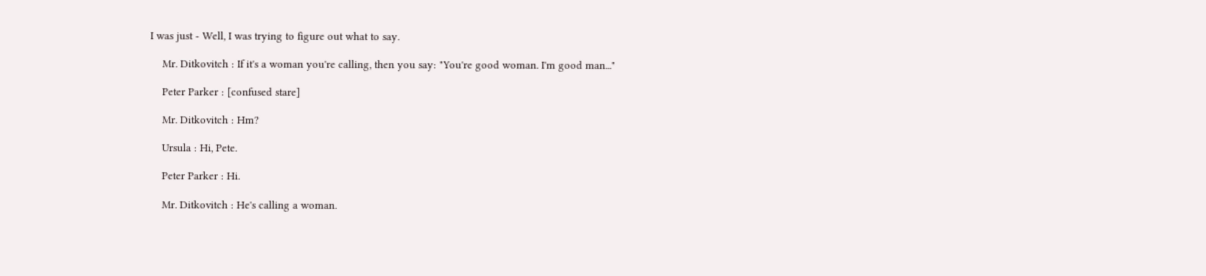I was just - Well, I was trying to figure out what to say.

    Mr. Ditkovitch : If it's a woman you're calling, then you say: "You're good woman. I'm good man..."

    Peter Parker : [confused stare]

    Mr. Ditkovitch : Hm?

    Ursula : Hi, Pete.

    Peter Parker : Hi.

    Mr. Ditkovitch : He's calling a woman.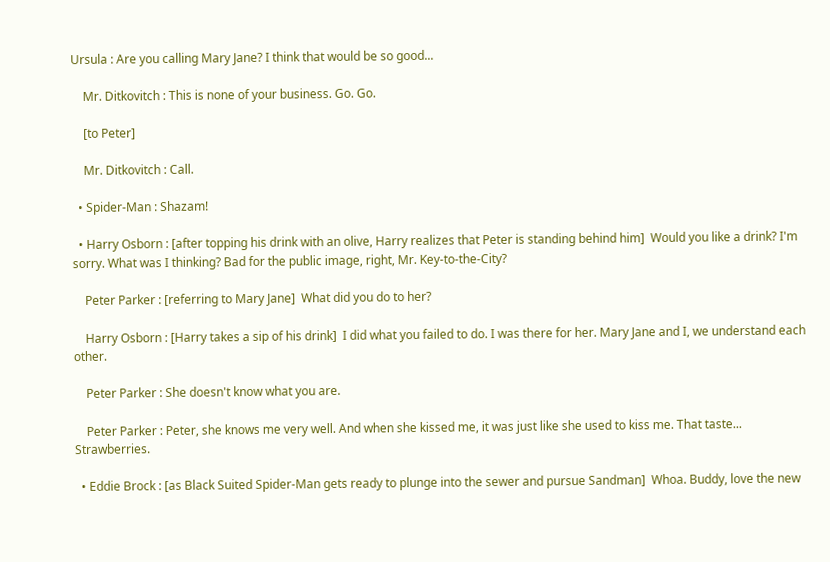Ursula : Are you calling Mary Jane? I think that would be so good...

    Mr. Ditkovitch : This is none of your business. Go. Go.

    [to Peter]

    Mr. Ditkovitch : Call.

  • Spider-Man : Shazam!

  • Harry Osborn : [after topping his drink with an olive, Harry realizes that Peter is standing behind him]  Would you like a drink? I'm sorry. What was I thinking? Bad for the public image, right, Mr. Key-to-the-City?

    Peter Parker : [referring to Mary Jane]  What did you do to her?

    Harry Osborn : [Harry takes a sip of his drink]  I did what you failed to do. I was there for her. Mary Jane and I, we understand each other.

    Peter Parker : She doesn't know what you are.

    Peter Parker : Peter, she knows me very well. And when she kissed me, it was just like she used to kiss me. That taste... Strawberries.

  • Eddie Brock : [as Black Suited Spider-Man gets ready to plunge into the sewer and pursue Sandman]  Whoa. Buddy, love the new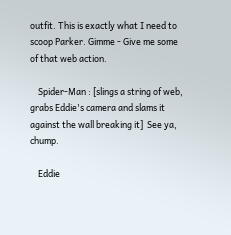outfit. This is exactly what I need to scoop Parker. Gimme - Give me some of that web action.

    Spider-Man : [slings a string of web, grabs Eddie's camera and slams it against the wall breaking it]  See ya, chump.

    Eddie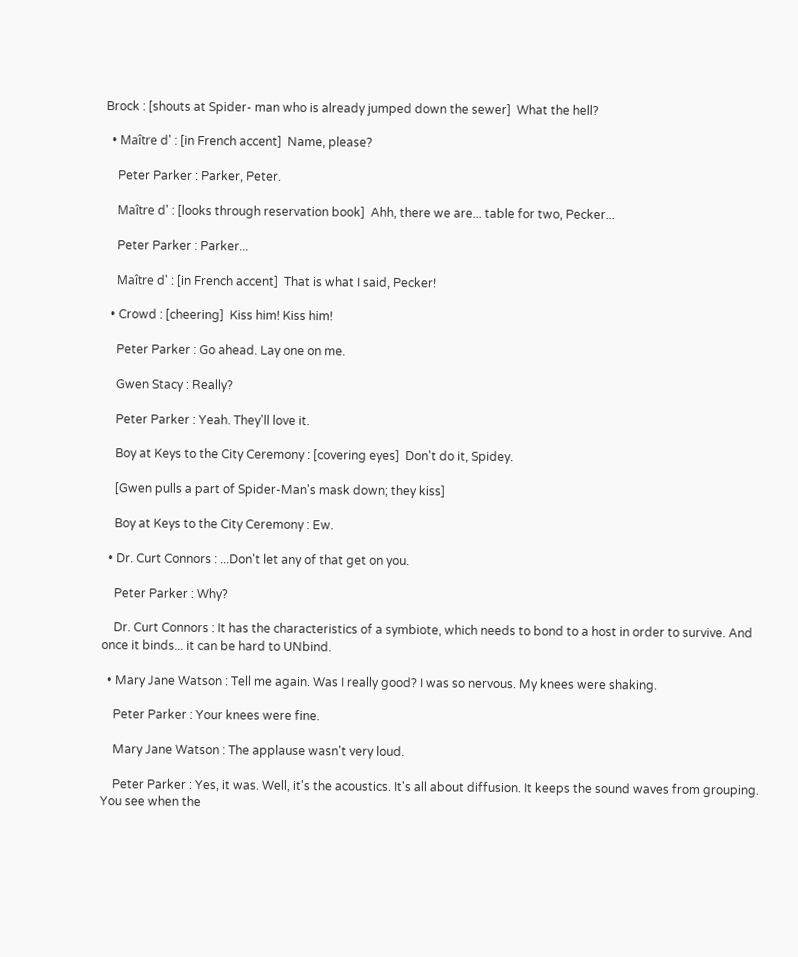Brock : [shouts at Spider- man who is already jumped down the sewer]  What the hell?

  • Maître d' : [in French accent]  Name, please?

    Peter Parker : Parker, Peter.

    Maître d' : [looks through reservation book]  Ahh, there we are... table for two, Pecker...

    Peter Parker : Parker...

    Maître d' : [in French accent]  That is what I said, Pecker!

  • Crowd : [cheering]  Kiss him! Kiss him!

    Peter Parker : Go ahead. Lay one on me.

    Gwen Stacy : Really?

    Peter Parker : Yeah. They'll love it.

    Boy at Keys to the City Ceremony : [covering eyes]  Don't do it, Spidey.

    [Gwen pulls a part of Spider-Man's mask down; they kiss]

    Boy at Keys to the City Ceremony : Ew.

  • Dr. Curt Connors : ...Don't let any of that get on you.

    Peter Parker : Why?

    Dr. Curt Connors : It has the characteristics of a symbiote, which needs to bond to a host in order to survive. And once it binds... it can be hard to UNbind.

  • Mary Jane Watson : Tell me again. Was I really good? I was so nervous. My knees were shaking.

    Peter Parker : Your knees were fine.

    Mary Jane Watson : The applause wasn't very loud.

    Peter Parker : Yes, it was. Well, it's the acoustics. It's all about diffusion. It keeps the sound waves from grouping. You see when the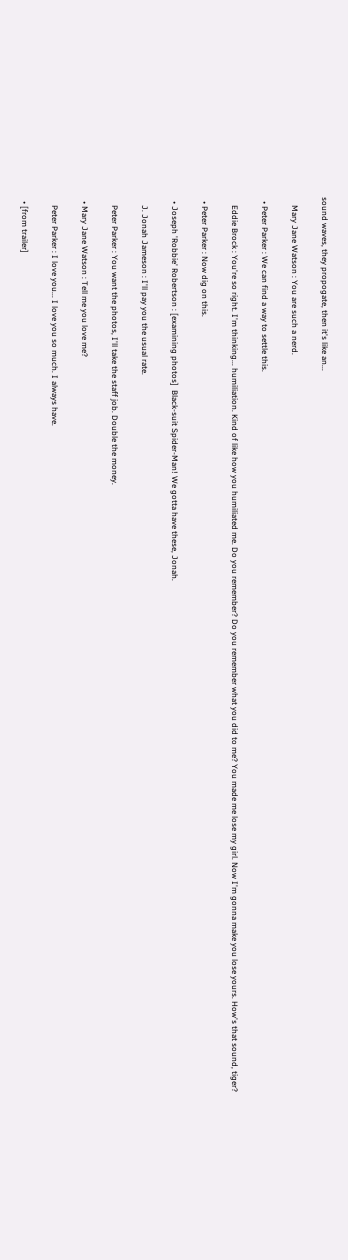sound waves, they propogate, then it's like an...

    Mary Jane Watson : You are such a nerd.

  • Peter Parker : We can find a way to settle this.

    Eddie Brock : You're so right. I'm thinking... humiliation. Kind of like how you humiliated me. Do you remember? Do you remember what you did to me? You made me lose my girl. Now I'm gonna make you lose yours. How's that sound, tiger?

  • Peter Parker : Now dig on this.

  • Joseph 'Robbie' Robertson : [examining photos]  Black-suit Spider-Man! We gotta have these, Jonah.

    J. Jonah Jameson : I'll pay you the usual rate.

    Peter Parker : You want the photos, I'll take the staff job. Double the money.

  • Mary Jane Watson : Tell me you love me?

    Peter Parker : I love you... I love you so much. I always have.

  • [from trailer]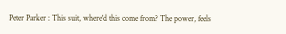Peter Parker : This suit, where'd this come from? The power, feels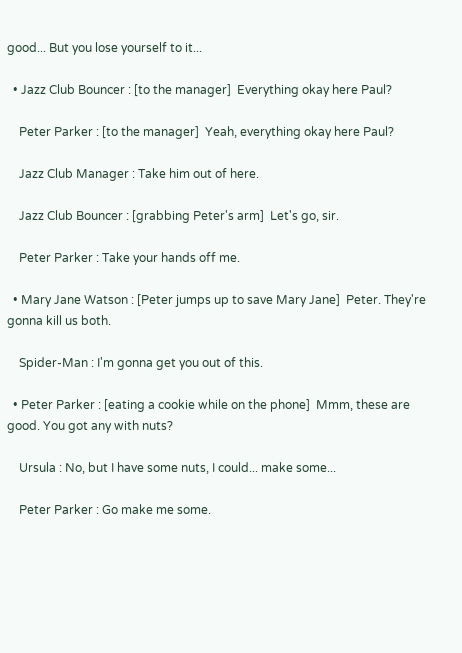good... But you lose yourself to it...

  • Jazz Club Bouncer : [to the manager]  Everything okay here Paul?

    Peter Parker : [to the manager]  Yeah, everything okay here Paul?

    Jazz Club Manager : Take him out of here.

    Jazz Club Bouncer : [grabbing Peter's arm]  Let's go, sir.

    Peter Parker : Take your hands off me.

  • Mary Jane Watson : [Peter jumps up to save Mary Jane]  Peter. They're gonna kill us both.

    Spider-Man : I'm gonna get you out of this.

  • Peter Parker : [eating a cookie while on the phone]  Mmm, these are good. You got any with nuts?

    Ursula : No, but I have some nuts, I could... make some...

    Peter Parker : Go make me some.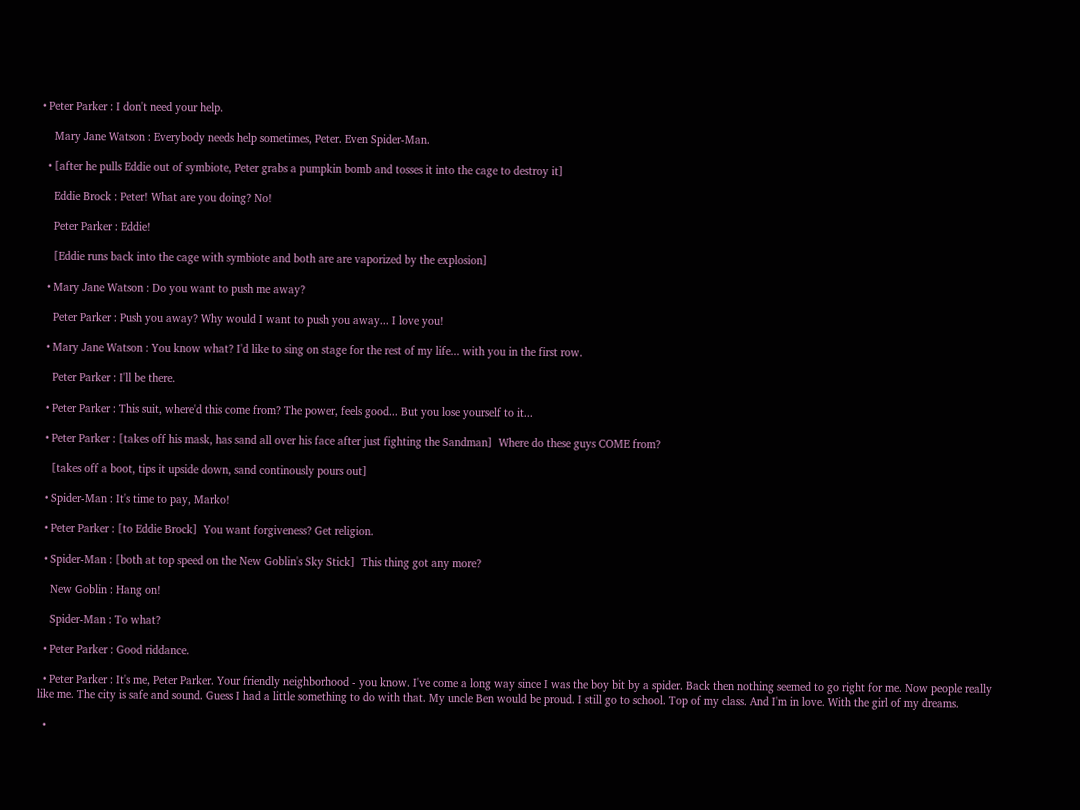• Peter Parker : I don't need your help.

    Mary Jane Watson : Everybody needs help sometimes, Peter. Even Spider-Man.

  • [after he pulls Eddie out of symbiote, Peter grabs a pumpkin bomb and tosses it into the cage to destroy it]

    Eddie Brock : Peter! What are you doing? No!

    Peter Parker : Eddie!

    [Eddie runs back into the cage with symbiote and both are are vaporized by the explosion]

  • Mary Jane Watson : Do you want to push me away?

    Peter Parker : Push you away? Why would I want to push you away... I love you!

  • Mary Jane Watson : You know what? I'd like to sing on stage for the rest of my life... with you in the first row.

    Peter Parker : I'll be there.

  • Peter Parker : This suit, where'd this come from? The power, feels good... But you lose yourself to it...

  • Peter Parker : [takes off his mask, has sand all over his face after just fighting the Sandman]  Where do these guys COME from?

    [takes off a boot, tips it upside down, sand continously pours out]

  • Spider-Man : It's time to pay, Marko!

  • Peter Parker : [to Eddie Brock]  You want forgiveness? Get religion.

  • Spider-Man : [both at top speed on the New Goblin's Sky Stick]  This thing got any more?

    New Goblin : Hang on!

    Spider-Man : To what?

  • Peter Parker : Good riddance.

  • Peter Parker : It's me, Peter Parker. Your friendly neighborhood - you know. I've come a long way since I was the boy bit by a spider. Back then nothing seemed to go right for me. Now people really like me. The city is safe and sound. Guess I had a little something to do with that. My uncle Ben would be proud. I still go to school. Top of my class. And I'm in love. With the girl of my dreams.

  •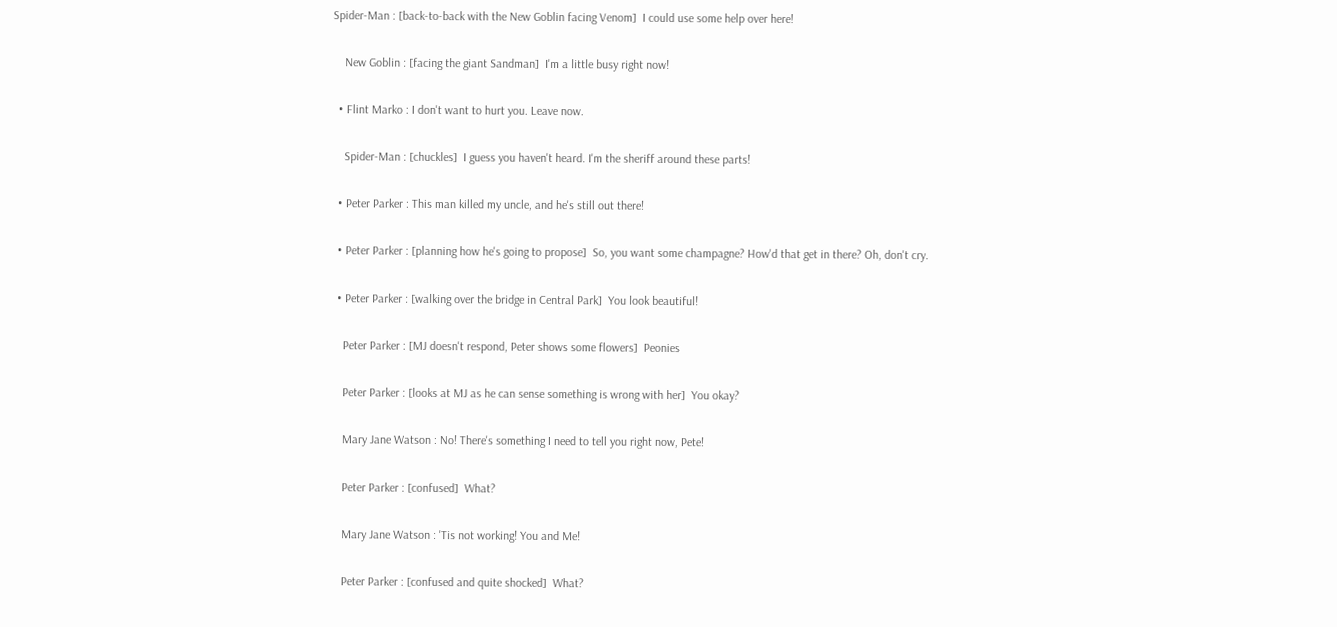Spider-Man : [back-to-back with the New Goblin facing Venom]  I could use some help over here!

    New Goblin : [facing the giant Sandman]  I'm a little busy right now!

  • Flint Marko : I don't want to hurt you. Leave now.

    Spider-Man : [chuckles]  I guess you haven't heard. I'm the sheriff around these parts!

  • Peter Parker : This man killed my uncle, and he's still out there!

  • Peter Parker : [planning how he's going to propose]  So, you want some champagne? How'd that get in there? Oh, don't cry.

  • Peter Parker : [walking over the bridge in Central Park]  You look beautiful!

    Peter Parker : [MJ doesn't respond, Peter shows some flowers]  Peonies

    Peter Parker : [looks at MJ as he can sense something is wrong with her]  You okay?

    Mary Jane Watson : No! There's something I need to tell you right now, Pete!

    Peter Parker : [confused]  What?

    Mary Jane Watson : 'Tis not working! You and Me!

    Peter Parker : [confused and quite shocked]  What?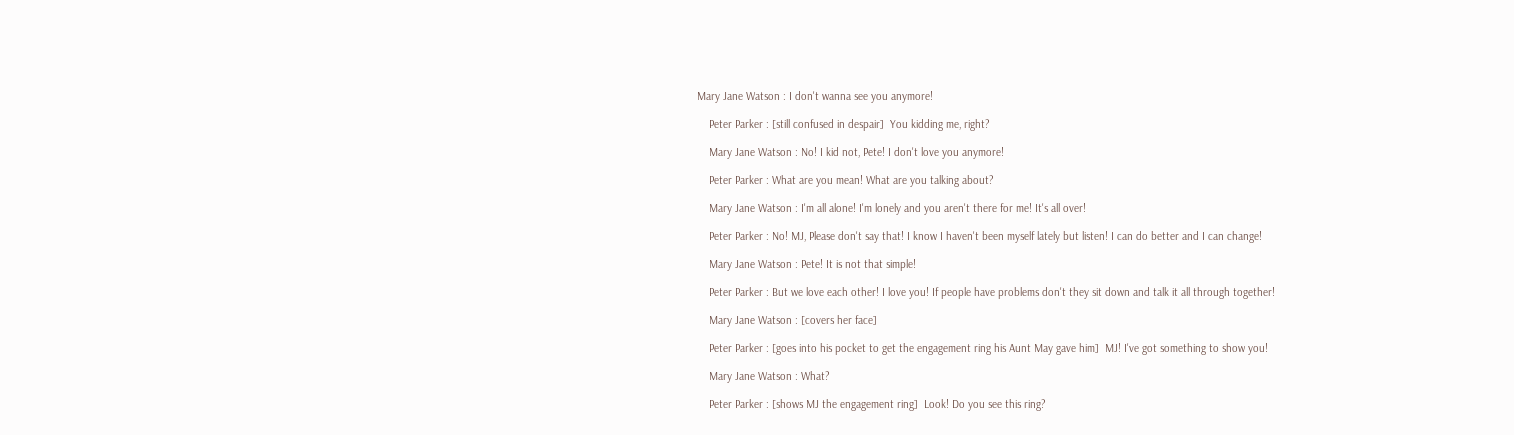Mary Jane Watson : I don't wanna see you anymore!

    Peter Parker : [still confused in despair]  You kidding me, right?

    Mary Jane Watson : No! I kid not, Pete! I don't love you anymore!

    Peter Parker : What are you mean! What are you talking about?

    Mary Jane Watson : I'm all alone! I'm lonely and you aren't there for me! It's all over!

    Peter Parker : No! MJ, Please don't say that! I know I haven't been myself lately but listen! I can do better and I can change!

    Mary Jane Watson : Pete! It is not that simple!

    Peter Parker : But we love each other! I love you! If people have problems don't they sit down and talk it all through together!

    Mary Jane Watson : [covers her face]

    Peter Parker : [goes into his pocket to get the engagement ring his Aunt May gave him]  MJ! I've got something to show you!

    Mary Jane Watson : What?

    Peter Parker : [shows MJ the engagement ring]  Look! Do you see this ring?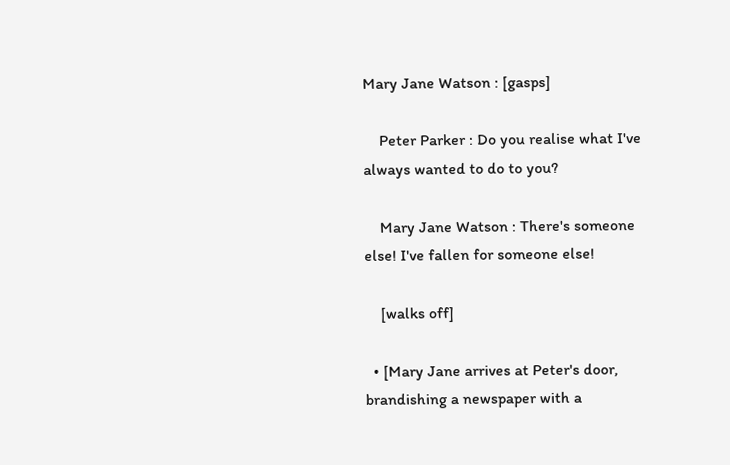Mary Jane Watson : [gasps]

    Peter Parker : Do you realise what I've always wanted to do to you?

    Mary Jane Watson : There's someone else! I've fallen for someone else!

    [walks off]

  • [Mary Jane arrives at Peter's door, brandishing a newspaper with a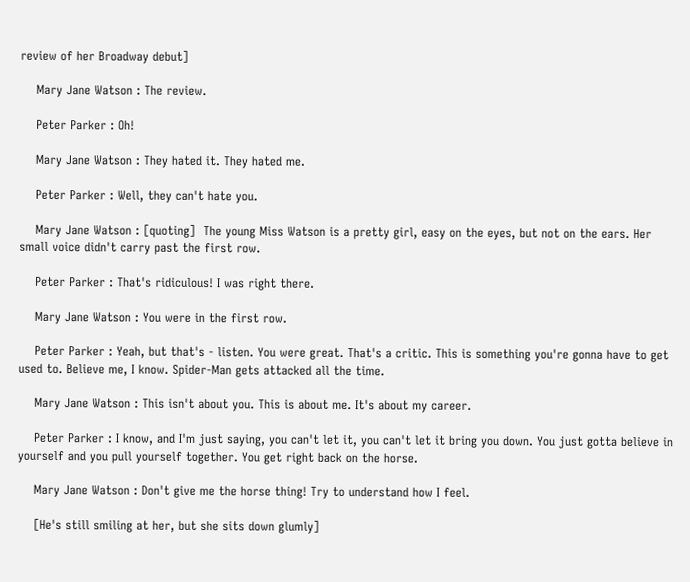review of her Broadway debut]

    Mary Jane Watson : The review.

    Peter Parker : Oh!

    Mary Jane Watson : They hated it. They hated me.

    Peter Parker : Well, they can't hate you.

    Mary Jane Watson : [quoting]  The young Miss Watson is a pretty girl, easy on the eyes, but not on the ears. Her small voice didn't carry past the first row.

    Peter Parker : That's ridiculous! I was right there.

    Mary Jane Watson : You were in the first row.

    Peter Parker : Yeah, but that's - listen. You were great. That's a critic. This is something you're gonna have to get used to. Believe me, I know. Spider-Man gets attacked all the time.

    Mary Jane Watson : This isn't about you. This is about me. It's about my career.

    Peter Parker : I know, and I'm just saying, you can't let it, you can't let it bring you down. You just gotta believe in yourself and you pull yourself together. You get right back on the horse.

    Mary Jane Watson : Don't give me the horse thing! Try to understand how I feel.

    [He's still smiling at her, but she sits down glumly]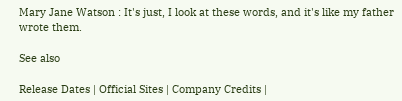Mary Jane Watson : It's just, I look at these words, and it's like my father wrote them.

See also

Release Dates | Official Sites | Company Credits |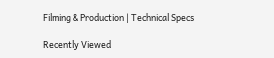Filming & Production | Technical Specs

Recently Viewed